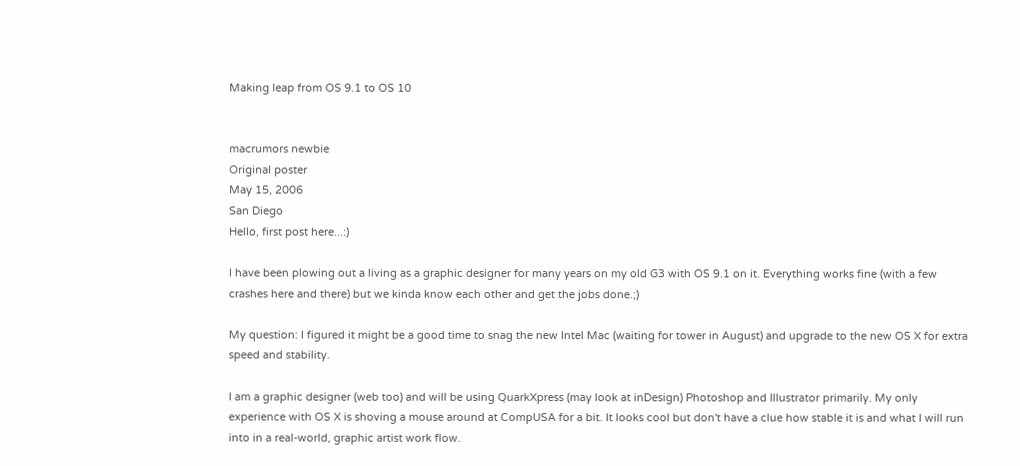Making leap from OS 9.1 to OS 10


macrumors newbie
Original poster
May 15, 2006
San Diego
Hello, first post here...:)

I have been plowing out a living as a graphic designer for many years on my old G3 with OS 9.1 on it. Everything works fine (with a few crashes here and there) but we kinda know each other and get the jobs done.;)

My question: I figured it might be a good time to snag the new Intel Mac (waiting for tower in August) and upgrade to the new OS X for extra speed and stability.

I am a graphic designer (web too) and will be using QuarkXpress (may look at inDesign) Photoshop and Illustrator primarily. My only experience with OS X is shoving a mouse around at CompUSA for a bit. It looks cool but don't have a clue how stable it is and what I will run into in a real-world, graphic artist work flow.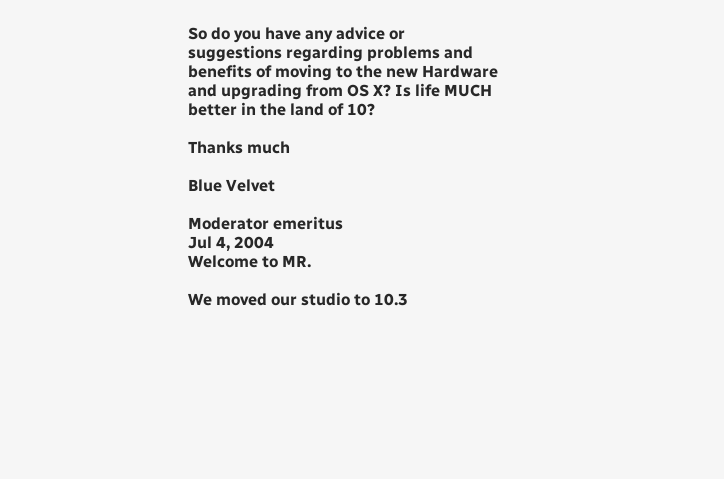So do you have any advice or suggestions regarding problems and benefits of moving to the new Hardware and upgrading from OS X? Is life MUCH better in the land of 10?

Thanks much

Blue Velvet

Moderator emeritus
Jul 4, 2004
Welcome to MR.

We moved our studio to 10.3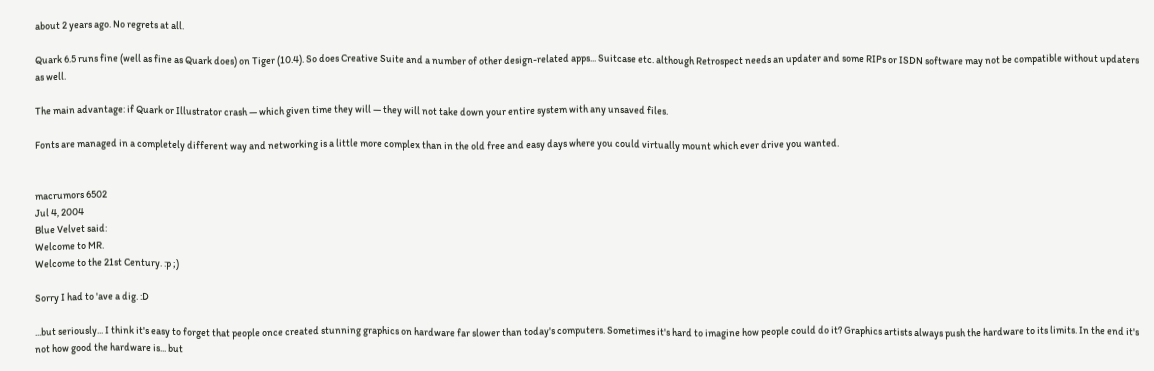about 2 years ago. No regrets at all.

Quark 6.5 runs fine (well as fine as Quark does) on Tiger (10.4). So does Creative Suite and a number of other design-related apps... Suitcase etc. although Retrospect needs an updater and some RIPs or ISDN software may not be compatible without updaters as well.

The main advantage: if Quark or Illustrator crash — which given time they will — they will not take down your entire system with any unsaved files.

Fonts are managed in a completely different way and networking is a little more complex than in the old free and easy days where you could virtually mount which ever drive you wanted.


macrumors 6502
Jul 4, 2004
Blue Velvet said:
Welcome to MR.
Welcome to the 21st Century. :p ;)

Sorry I had to 'ave a dig. :D

...but seriously... I think it's easy to forget that people once created stunning graphics on hardware far slower than today's computers. Sometimes it's hard to imagine how people could do it? Graphics artists always push the hardware to its limits. In the end it's not how good the hardware is... but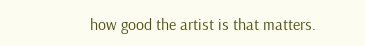how good the artist is that matters.